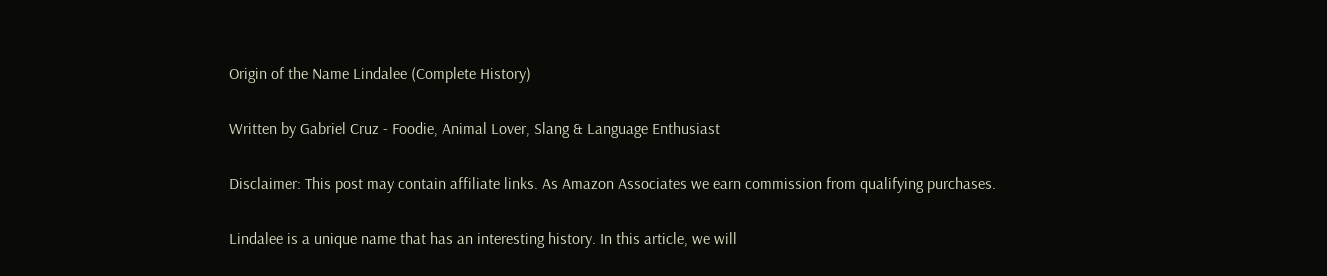Origin of the Name Lindalee (Complete History)

Written by Gabriel Cruz - Foodie, Animal Lover, Slang & Language Enthusiast

Disclaimer: This post may contain affiliate links. As Amazon Associates we earn commission from qualifying purchases.

Lindalee is a unique name that has an interesting history. In this article, we will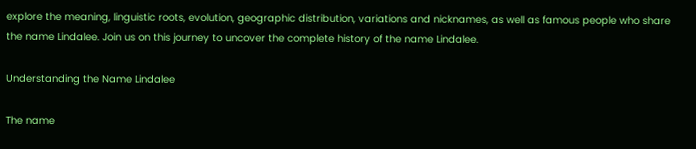explore the meaning, linguistic roots, evolution, geographic distribution, variations and nicknames, as well as famous people who share the name Lindalee. Join us on this journey to uncover the complete history of the name Lindalee.

Understanding the Name Lindalee

The name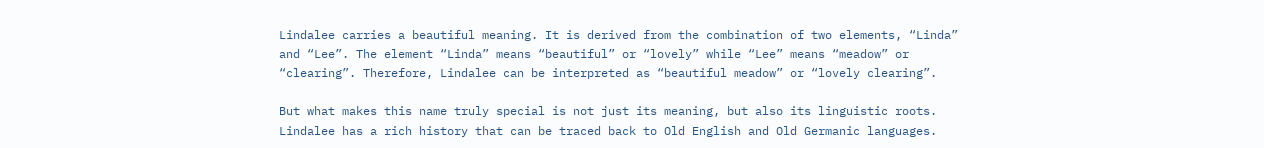Lindalee carries a beautiful meaning. It is derived from the combination of two elements, “Linda” and “Lee”. The element “Linda” means “beautiful” or “lovely” while “Lee” means “meadow” or “clearing”. Therefore, Lindalee can be interpreted as “beautiful meadow” or “lovely clearing”.

But what makes this name truly special is not just its meaning, but also its linguistic roots. Lindalee has a rich history that can be traced back to Old English and Old Germanic languages.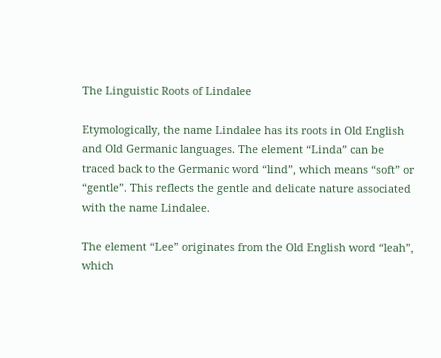The Linguistic Roots of Lindalee

Etymologically, the name Lindalee has its roots in Old English and Old Germanic languages. The element “Linda” can be traced back to the Germanic word “lind”, which means “soft” or “gentle”. This reflects the gentle and delicate nature associated with the name Lindalee.

The element “Lee” originates from the Old English word “leah”, which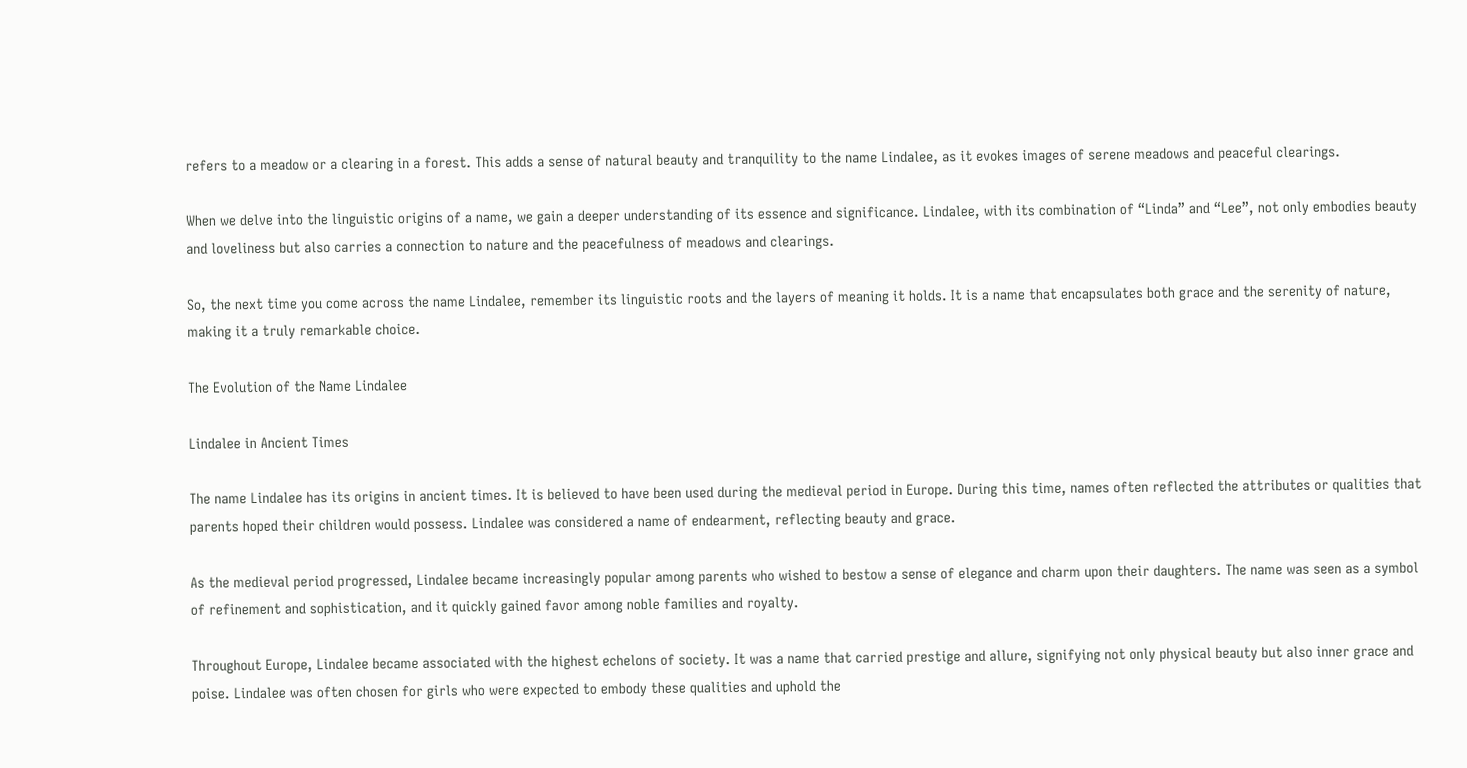refers to a meadow or a clearing in a forest. This adds a sense of natural beauty and tranquility to the name Lindalee, as it evokes images of serene meadows and peaceful clearings.

When we delve into the linguistic origins of a name, we gain a deeper understanding of its essence and significance. Lindalee, with its combination of “Linda” and “Lee”, not only embodies beauty and loveliness but also carries a connection to nature and the peacefulness of meadows and clearings.

So, the next time you come across the name Lindalee, remember its linguistic roots and the layers of meaning it holds. It is a name that encapsulates both grace and the serenity of nature, making it a truly remarkable choice.

The Evolution of the Name Lindalee

Lindalee in Ancient Times

The name Lindalee has its origins in ancient times. It is believed to have been used during the medieval period in Europe. During this time, names often reflected the attributes or qualities that parents hoped their children would possess. Lindalee was considered a name of endearment, reflecting beauty and grace.

As the medieval period progressed, Lindalee became increasingly popular among parents who wished to bestow a sense of elegance and charm upon their daughters. The name was seen as a symbol of refinement and sophistication, and it quickly gained favor among noble families and royalty.

Throughout Europe, Lindalee became associated with the highest echelons of society. It was a name that carried prestige and allure, signifying not only physical beauty but also inner grace and poise. Lindalee was often chosen for girls who were expected to embody these qualities and uphold the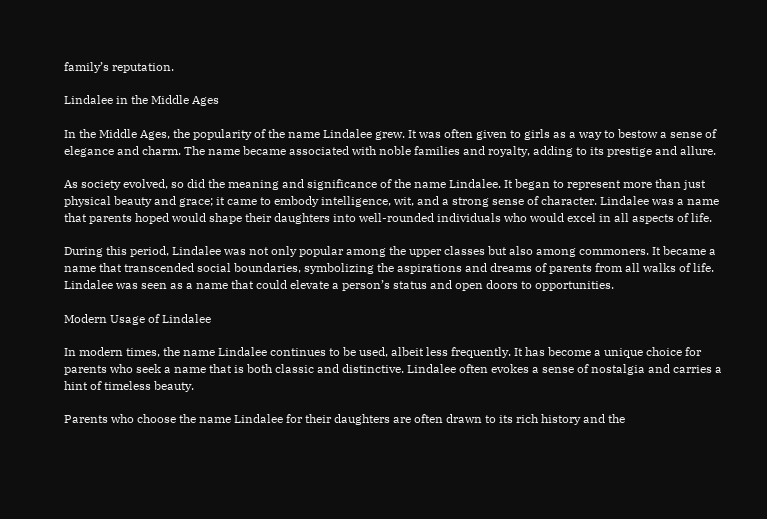family’s reputation.

Lindalee in the Middle Ages

In the Middle Ages, the popularity of the name Lindalee grew. It was often given to girls as a way to bestow a sense of elegance and charm. The name became associated with noble families and royalty, adding to its prestige and allure.

As society evolved, so did the meaning and significance of the name Lindalee. It began to represent more than just physical beauty and grace; it came to embody intelligence, wit, and a strong sense of character. Lindalee was a name that parents hoped would shape their daughters into well-rounded individuals who would excel in all aspects of life.

During this period, Lindalee was not only popular among the upper classes but also among commoners. It became a name that transcended social boundaries, symbolizing the aspirations and dreams of parents from all walks of life. Lindalee was seen as a name that could elevate a person’s status and open doors to opportunities.

Modern Usage of Lindalee

In modern times, the name Lindalee continues to be used, albeit less frequently. It has become a unique choice for parents who seek a name that is both classic and distinctive. Lindalee often evokes a sense of nostalgia and carries a hint of timeless beauty.

Parents who choose the name Lindalee for their daughters are often drawn to its rich history and the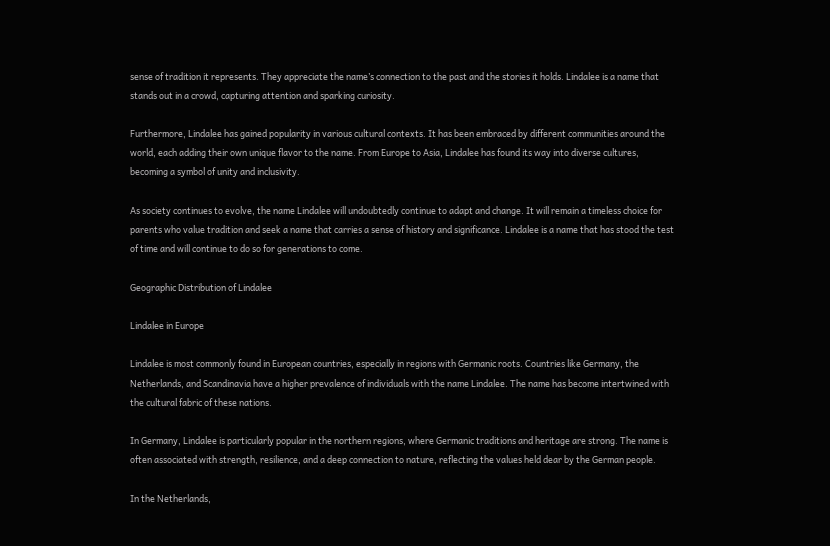sense of tradition it represents. They appreciate the name’s connection to the past and the stories it holds. Lindalee is a name that stands out in a crowd, capturing attention and sparking curiosity.

Furthermore, Lindalee has gained popularity in various cultural contexts. It has been embraced by different communities around the world, each adding their own unique flavor to the name. From Europe to Asia, Lindalee has found its way into diverse cultures, becoming a symbol of unity and inclusivity.

As society continues to evolve, the name Lindalee will undoubtedly continue to adapt and change. It will remain a timeless choice for parents who value tradition and seek a name that carries a sense of history and significance. Lindalee is a name that has stood the test of time and will continue to do so for generations to come.

Geographic Distribution of Lindalee

Lindalee in Europe

Lindalee is most commonly found in European countries, especially in regions with Germanic roots. Countries like Germany, the Netherlands, and Scandinavia have a higher prevalence of individuals with the name Lindalee. The name has become intertwined with the cultural fabric of these nations.

In Germany, Lindalee is particularly popular in the northern regions, where Germanic traditions and heritage are strong. The name is often associated with strength, resilience, and a deep connection to nature, reflecting the values held dear by the German people.

In the Netherlands,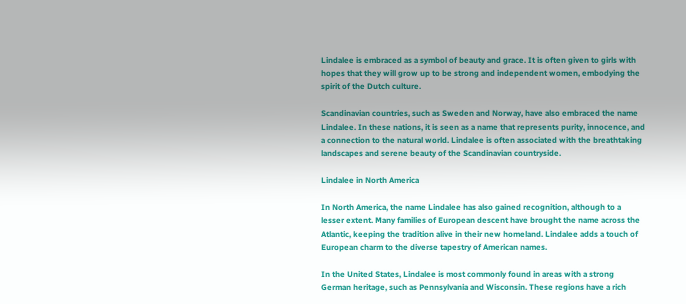Lindalee is embraced as a symbol of beauty and grace. It is often given to girls with hopes that they will grow up to be strong and independent women, embodying the spirit of the Dutch culture.

Scandinavian countries, such as Sweden and Norway, have also embraced the name Lindalee. In these nations, it is seen as a name that represents purity, innocence, and a connection to the natural world. Lindalee is often associated with the breathtaking landscapes and serene beauty of the Scandinavian countryside.

Lindalee in North America

In North America, the name Lindalee has also gained recognition, although to a lesser extent. Many families of European descent have brought the name across the Atlantic, keeping the tradition alive in their new homeland. Lindalee adds a touch of European charm to the diverse tapestry of American names.

In the United States, Lindalee is most commonly found in areas with a strong German heritage, such as Pennsylvania and Wisconsin. These regions have a rich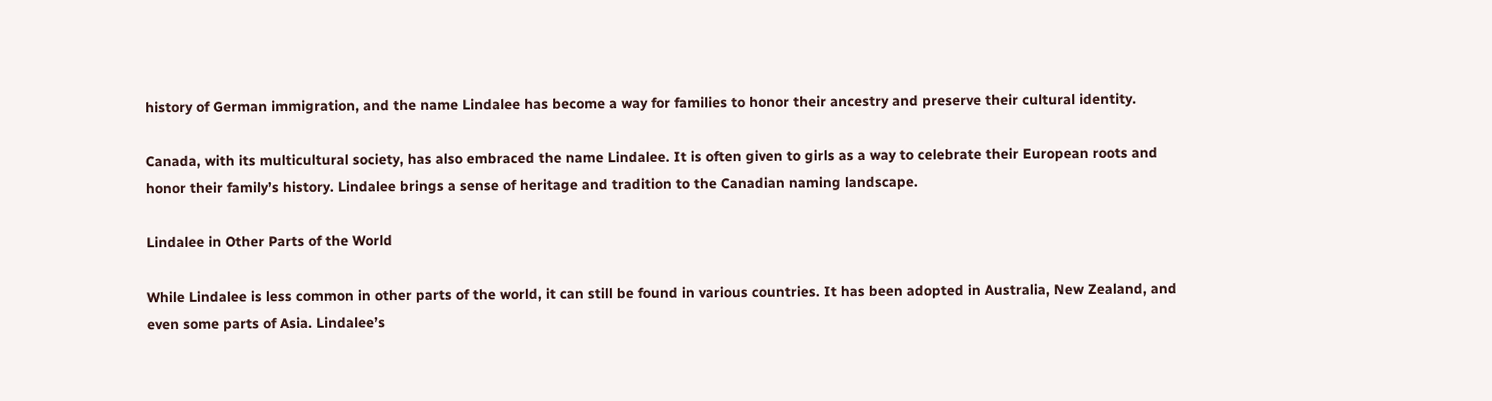history of German immigration, and the name Lindalee has become a way for families to honor their ancestry and preserve their cultural identity.

Canada, with its multicultural society, has also embraced the name Lindalee. It is often given to girls as a way to celebrate their European roots and honor their family’s history. Lindalee brings a sense of heritage and tradition to the Canadian naming landscape.

Lindalee in Other Parts of the World

While Lindalee is less common in other parts of the world, it can still be found in various countries. It has been adopted in Australia, New Zealand, and even some parts of Asia. Lindalee’s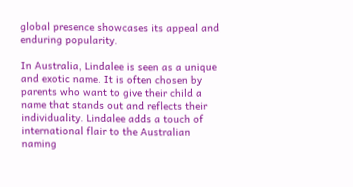global presence showcases its appeal and enduring popularity.

In Australia, Lindalee is seen as a unique and exotic name. It is often chosen by parents who want to give their child a name that stands out and reflects their individuality. Lindalee adds a touch of international flair to the Australian naming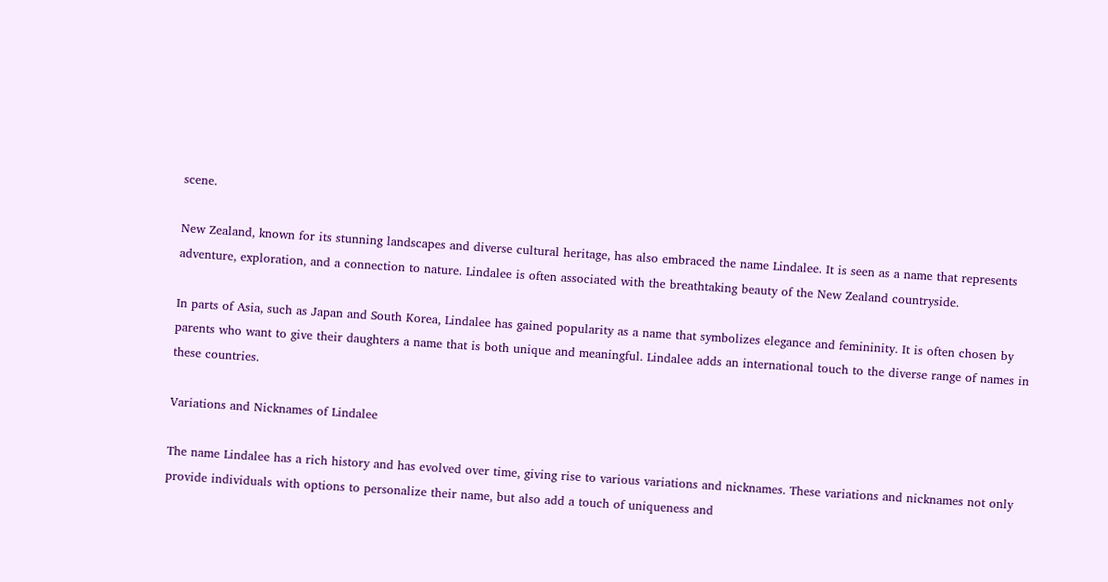scene.

New Zealand, known for its stunning landscapes and diverse cultural heritage, has also embraced the name Lindalee. It is seen as a name that represents adventure, exploration, and a connection to nature. Lindalee is often associated with the breathtaking beauty of the New Zealand countryside.

In parts of Asia, such as Japan and South Korea, Lindalee has gained popularity as a name that symbolizes elegance and femininity. It is often chosen by parents who want to give their daughters a name that is both unique and meaningful. Lindalee adds an international touch to the diverse range of names in these countries.

Variations and Nicknames of Lindalee

The name Lindalee has a rich history and has evolved over time, giving rise to various variations and nicknames. These variations and nicknames not only provide individuals with options to personalize their name, but also add a touch of uniqueness and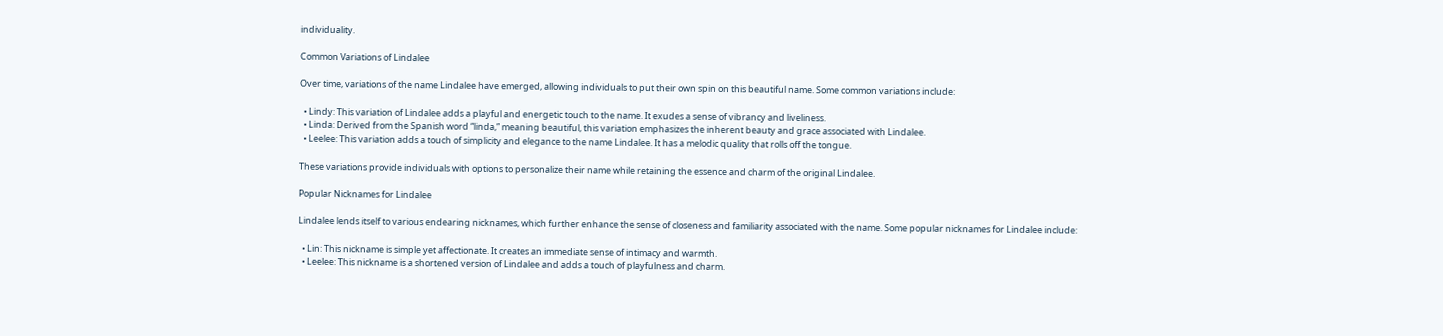individuality.

Common Variations of Lindalee

Over time, variations of the name Lindalee have emerged, allowing individuals to put their own spin on this beautiful name. Some common variations include:

  • Lindy: This variation of Lindalee adds a playful and energetic touch to the name. It exudes a sense of vibrancy and liveliness.
  • Linda: Derived from the Spanish word “linda,” meaning beautiful, this variation emphasizes the inherent beauty and grace associated with Lindalee.
  • Leelee: This variation adds a touch of simplicity and elegance to the name Lindalee. It has a melodic quality that rolls off the tongue.

These variations provide individuals with options to personalize their name while retaining the essence and charm of the original Lindalee.

Popular Nicknames for Lindalee

Lindalee lends itself to various endearing nicknames, which further enhance the sense of closeness and familiarity associated with the name. Some popular nicknames for Lindalee include:

  • Lin: This nickname is simple yet affectionate. It creates an immediate sense of intimacy and warmth.
  • Leelee: This nickname is a shortened version of Lindalee and adds a touch of playfulness and charm.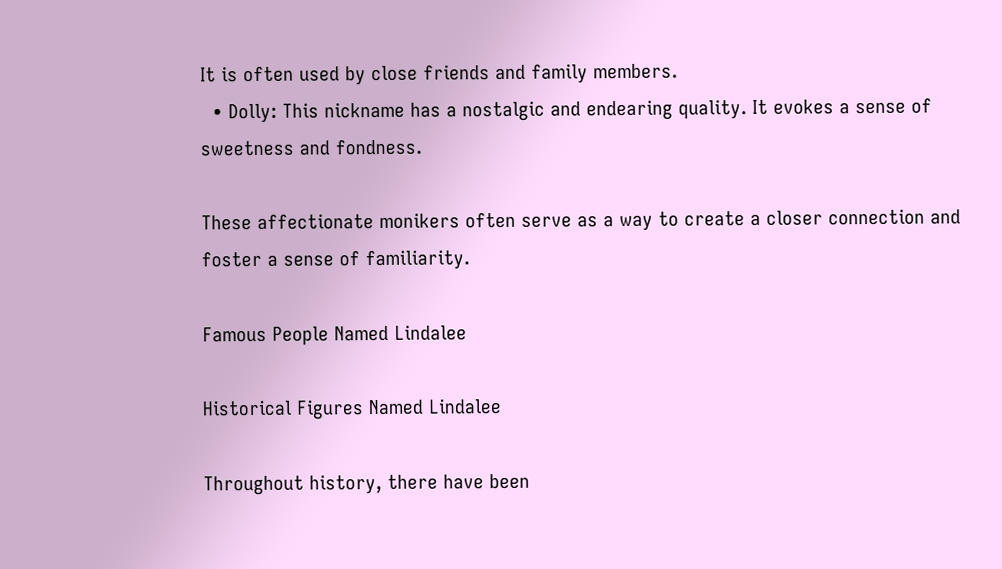It is often used by close friends and family members.
  • Dolly: This nickname has a nostalgic and endearing quality. It evokes a sense of sweetness and fondness.

These affectionate monikers often serve as a way to create a closer connection and foster a sense of familiarity.

Famous People Named Lindalee

Historical Figures Named Lindalee

Throughout history, there have been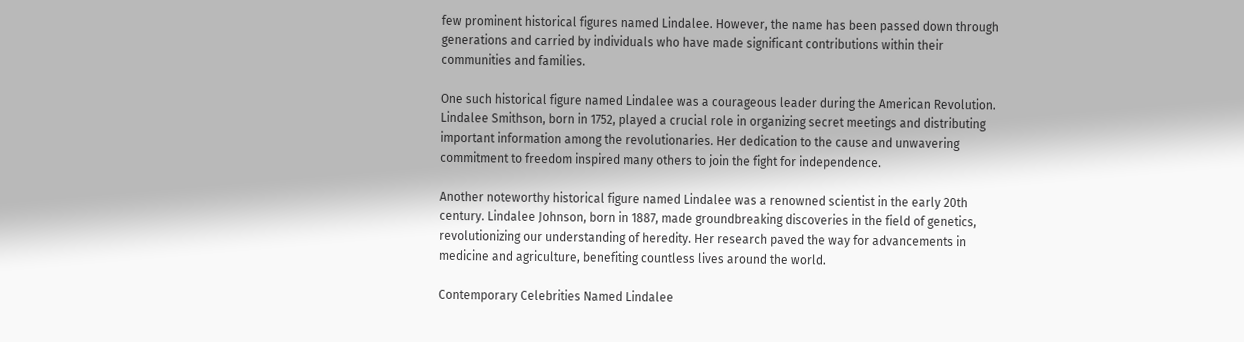few prominent historical figures named Lindalee. However, the name has been passed down through generations and carried by individuals who have made significant contributions within their communities and families.

One such historical figure named Lindalee was a courageous leader during the American Revolution. Lindalee Smithson, born in 1752, played a crucial role in organizing secret meetings and distributing important information among the revolutionaries. Her dedication to the cause and unwavering commitment to freedom inspired many others to join the fight for independence.

Another noteworthy historical figure named Lindalee was a renowned scientist in the early 20th century. Lindalee Johnson, born in 1887, made groundbreaking discoveries in the field of genetics, revolutionizing our understanding of heredity. Her research paved the way for advancements in medicine and agriculture, benefiting countless lives around the world.

Contemporary Celebrities Named Lindalee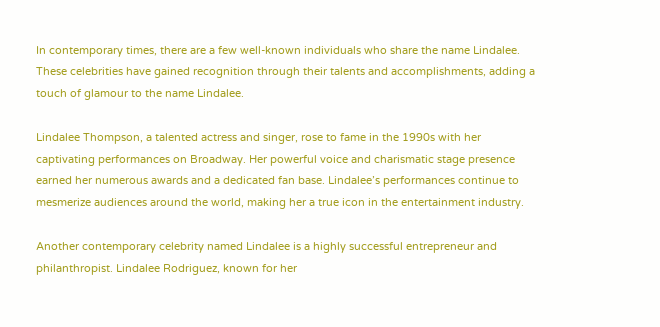In contemporary times, there are a few well-known individuals who share the name Lindalee. These celebrities have gained recognition through their talents and accomplishments, adding a touch of glamour to the name Lindalee.

Lindalee Thompson, a talented actress and singer, rose to fame in the 1990s with her captivating performances on Broadway. Her powerful voice and charismatic stage presence earned her numerous awards and a dedicated fan base. Lindalee’s performances continue to mesmerize audiences around the world, making her a true icon in the entertainment industry.

Another contemporary celebrity named Lindalee is a highly successful entrepreneur and philanthropist. Lindalee Rodriguez, known for her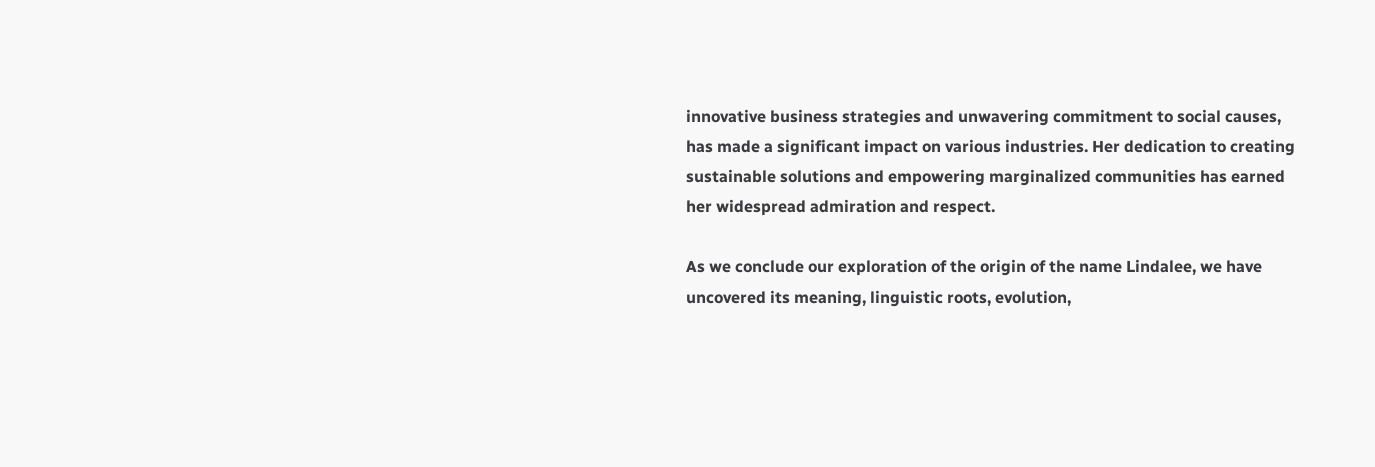innovative business strategies and unwavering commitment to social causes, has made a significant impact on various industries. Her dedication to creating sustainable solutions and empowering marginalized communities has earned her widespread admiration and respect.

As we conclude our exploration of the origin of the name Lindalee, we have uncovered its meaning, linguistic roots, evolution,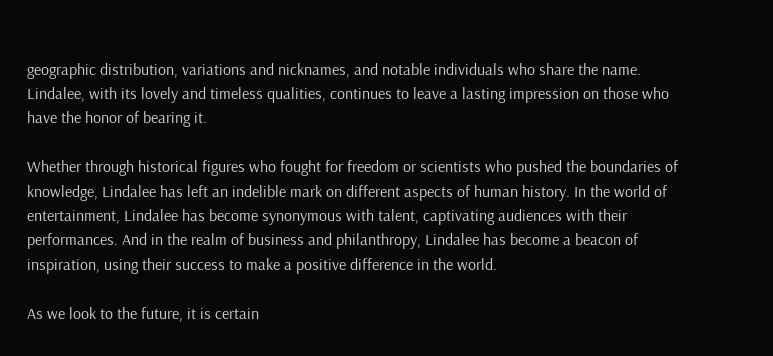geographic distribution, variations and nicknames, and notable individuals who share the name. Lindalee, with its lovely and timeless qualities, continues to leave a lasting impression on those who have the honor of bearing it.

Whether through historical figures who fought for freedom or scientists who pushed the boundaries of knowledge, Lindalee has left an indelible mark on different aspects of human history. In the world of entertainment, Lindalee has become synonymous with talent, captivating audiences with their performances. And in the realm of business and philanthropy, Lindalee has become a beacon of inspiration, using their success to make a positive difference in the world.

As we look to the future, it is certain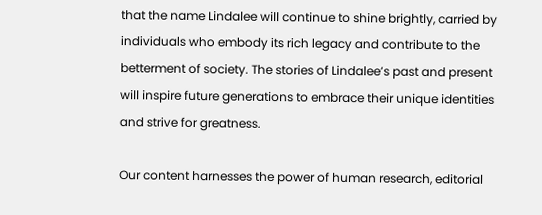that the name Lindalee will continue to shine brightly, carried by individuals who embody its rich legacy and contribute to the betterment of society. The stories of Lindalee’s past and present will inspire future generations to embrace their unique identities and strive for greatness.

Our content harnesses the power of human research, editorial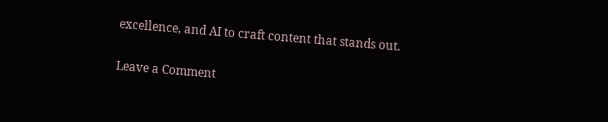excellence, and AI to craft content that stands out.

Leave a Comment